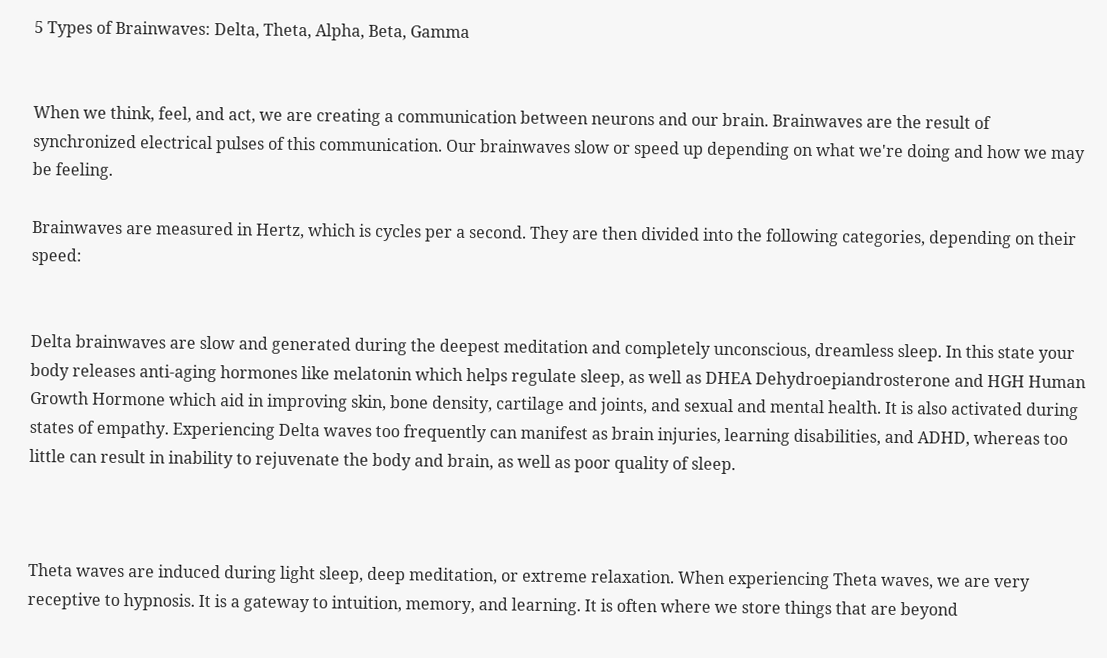5 Types of Brainwaves: Delta, Theta, Alpha, Beta, Gamma


When we think, feel, and act, we are creating a communication between neurons and our brain. Brainwaves are the result of synchronized electrical pulses of this communication. Our brainwaves slow or speed up depending on what we're doing and how we may be feeling.

Brainwaves are measured in Hertz, which is cycles per a second. They are then divided into the following categories, depending on their speed:


Delta brainwaves are slow and generated during the deepest meditation and completely unconscious, dreamless sleep. In this state your body releases anti-aging hormones like melatonin which helps regulate sleep, as well as DHEA Dehydroepiandrosterone and HGH Human Growth Hormone which aid in improving skin, bone density, cartilage and joints, and sexual and mental health. It is also activated during states of empathy. Experiencing Delta waves too frequently can manifest as brain injuries, learning disabilities, and ADHD, whereas too little can result in inability to rejuvenate the body and brain, as well as poor quality of sleep.



Theta waves are induced during light sleep, deep meditation, or extreme relaxation. When experiencing Theta waves, we are very receptive to hypnosis. It is a gateway to intuition, memory, and learning. It is often where we store things that are beyond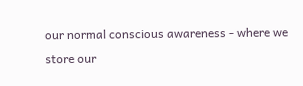our normal conscious awareness - where we store our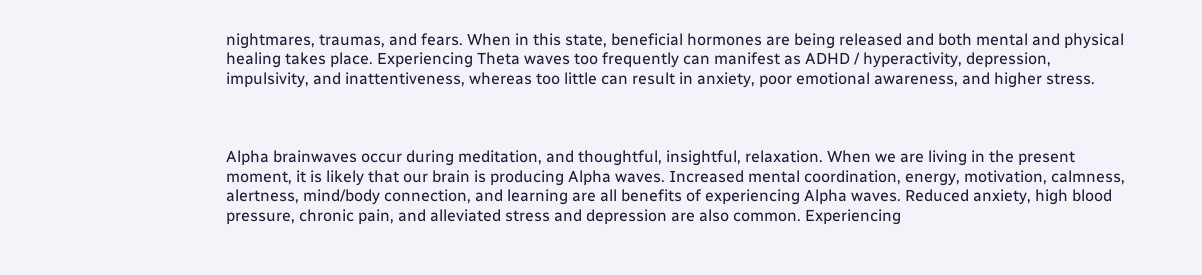nightmares, traumas, and fears. When in this state, beneficial hormones are being released and both mental and physical healing takes place. Experiencing Theta waves too frequently can manifest as ADHD / hyperactivity, depression, impulsivity, and inattentiveness, whereas too little can result in anxiety, poor emotional awareness, and higher stress.



Alpha brainwaves occur during meditation, and thoughtful, insightful, relaxation. When we are living in the present moment, it is likely that our brain is producing Alpha waves. Increased mental coordination, energy, motivation, calmness, alertness, mind/body connection, and learning are all benefits of experiencing Alpha waves. Reduced anxiety, high blood pressure, chronic pain, and alleviated stress and depression are also common. Experiencing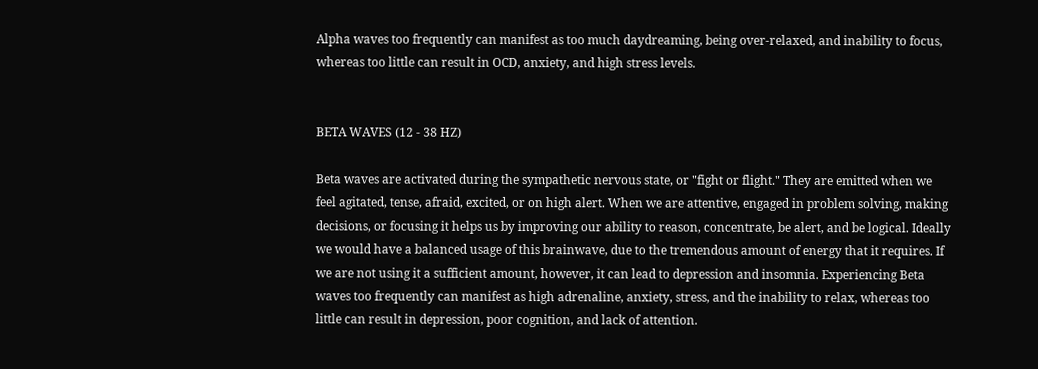Alpha waves too frequently can manifest as too much daydreaming, being over-relaxed, and inability to focus, whereas too little can result in OCD, anxiety, and high stress levels.


BETA WAVES (12 - 38 HZ)

Beta waves are activated during the sympathetic nervous state, or "fight or flight." They are emitted when we feel agitated, tense, afraid, excited, or on high alert. When we are attentive, engaged in problem solving, making decisions, or focusing it helps us by improving our ability to reason, concentrate, be alert, and be logical. Ideally we would have a balanced usage of this brainwave, due to the tremendous amount of energy that it requires. If we are not using it a sufficient amount, however, it can lead to depression and insomnia. Experiencing Beta waves too frequently can manifest as high adrenaline, anxiety, stress, and the inability to relax, whereas too little can result in depression, poor cognition, and lack of attention.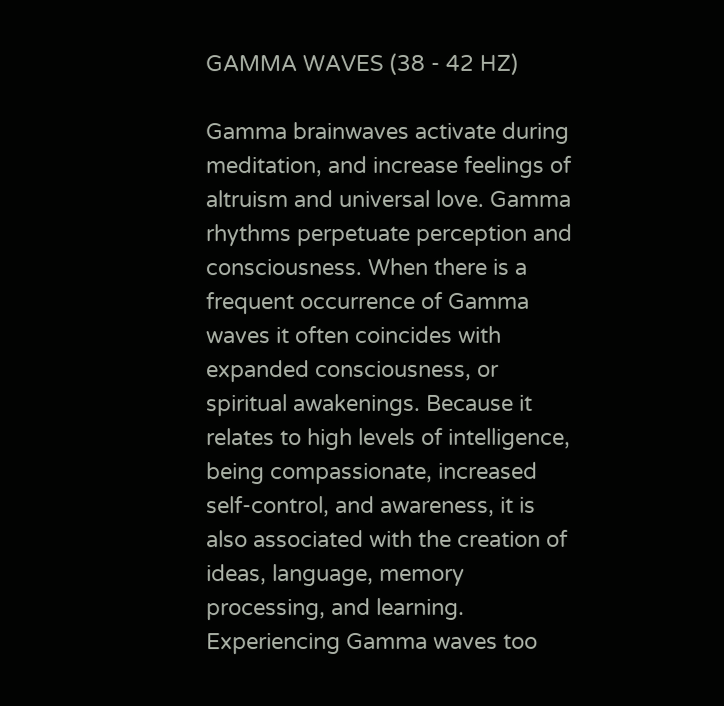GAMMA WAVES (38 - 42 HZ)

Gamma brainwaves activate during meditation, and increase feelings of altruism and universal love. Gamma rhythms perpetuate perception and consciousness. When there is a frequent occurrence of Gamma waves it often coincides with expanded consciousness, or spiritual awakenings. Because it relates to high levels of intelligence, being compassionate, increased self-control, and awareness, it is also associated with the creation of ideas, language, memory processing, and learning. Experiencing Gamma waves too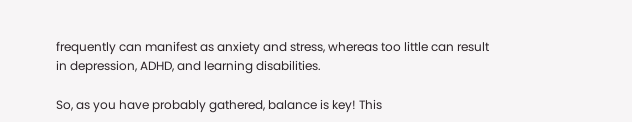frequently can manifest as anxiety and stress, whereas too little can result in depression, ADHD, and learning disabilities.

So, as you have probably gathered, balance is key! This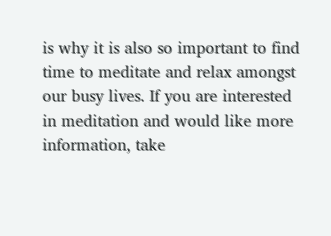is why it is also so important to find time to meditate and relax amongst our busy lives. If you are interested in meditation and would like more information, take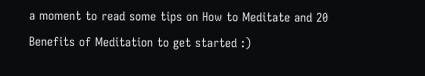a moment to read some tips on How to Meditate and 20 Benefits of Meditation to get started :)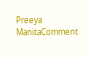Preeya ManitaComment